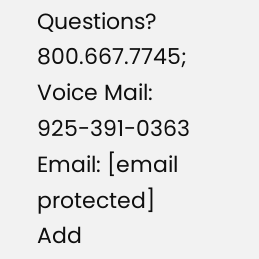Questions? 800.667.7745; Voice Mail: 925-391-0363
Email: [email protected]
Add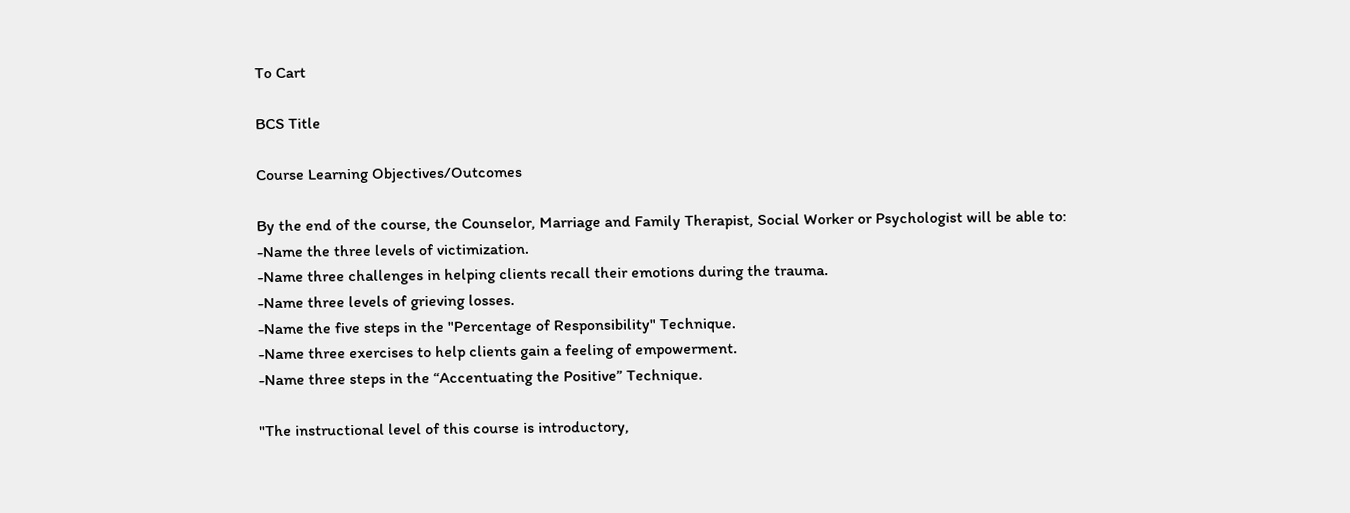To Cart

BCS Title

Course Learning Objectives/Outcomes

By the end of the course, the Counselor, Marriage and Family Therapist, Social Worker or Psychologist will be able to:
-Name the three levels of victimization.
-Name three challenges in helping clients recall their emotions during the trauma.
-Name three levels of grieving losses.
-Name the five steps in the "Percentage of Responsibility" Technique.
-Name three exercises to help clients gain a feeling of empowerment.
-Name three steps in the “Accentuating the Positive” Technique.

"The instructional level of this course is introductory,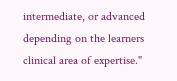intermediate, or advanced depending on the learners clinical area of expertise."